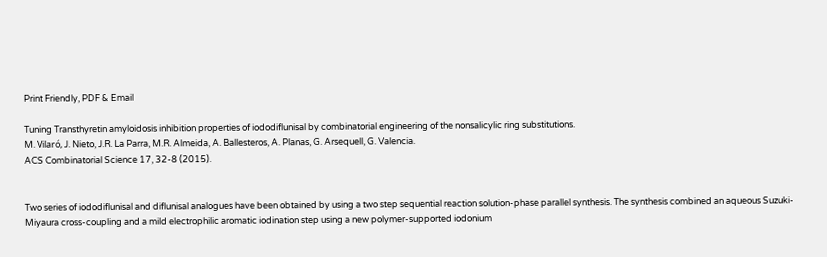Print Friendly, PDF & Email

Tuning Transthyretin amyloidosis inhibition properties of iododiflunisal by combinatorial engineering of the nonsalicylic ring substitutions.
M. Vilaró, J. Nieto, J.R. La Parra, M.R. Almeida, A. Ballesteros, A. Planas, G. Arsequell, G. Valencia.
ACS Combinatorial Science 17, 32-8 (2015).


Two series of iododiflunisal and diflunisal analogues have been obtained by using a two step sequential reaction solution-phase parallel synthesis. The synthesis combined an aqueous Suzuki-Miyaura cross-coupling and a mild electrophilic aromatic iodination step using a new polymer-supported iodonium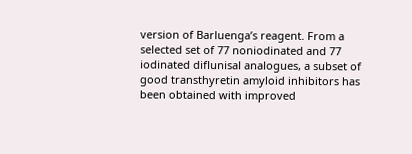version of Barluenga’s reagent. From a selected set of 77 noniodinated and 77 iodinated diflunisal analogues, a subset of good transthyretin amyloid inhibitors has been obtained with improved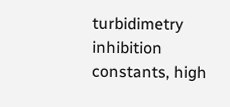turbidimetry inhibition constants, high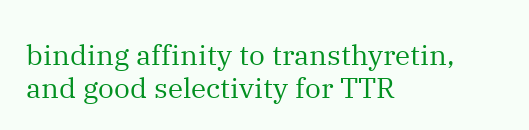binding affinity to transthyretin, and good selectivity for TTR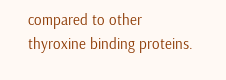compared to other thyroxine binding proteins.